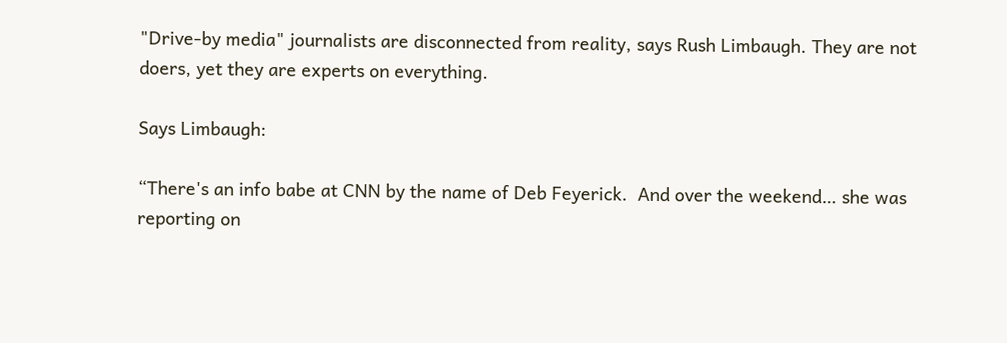"Drive-by media" journalists are disconnected from reality, says Rush Limbaugh. They are not doers, yet they are experts on everything.

Says Limbaugh:

“There's an info babe at CNN by the name of Deb Feyerick.  And over the weekend… she was reporting on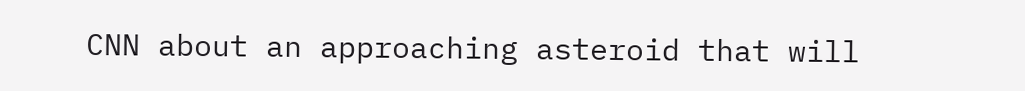CNN about an approaching asteroid that will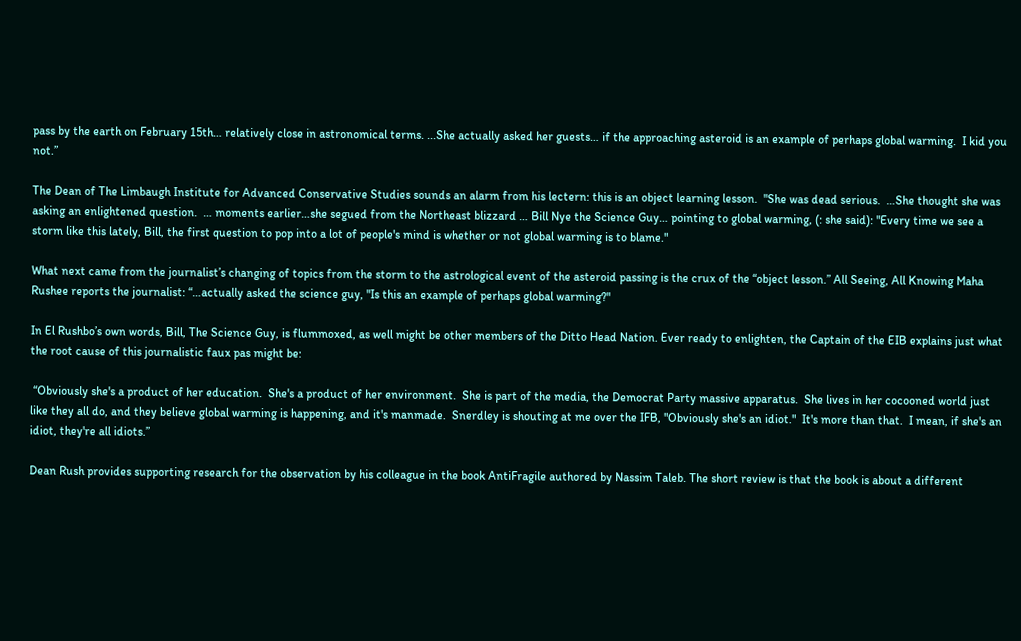pass by the earth on February 15th… relatively close in astronomical terms. ...She actually asked her guests… if the approaching asteroid is an example of perhaps global warming.  I kid you not.”

The Dean of The Limbaugh Institute for Advanced Conservative Studies sounds an alarm from his lectern: this is an object learning lesson.  "She was dead serious.  …She thought she was asking an enlightened question.  … moments earlier…she segued from the Northeast blizzard … Bill Nye the Science Guy… pointing to global warming, (: she said): "Every time we see a storm like this lately, Bill, the first question to pop into a lot of people's mind is whether or not global warming is to blame."

What next came from the journalist’s changing of topics from the storm to the astrological event of the asteroid passing is the crux of the “object lesson.” All Seeing, All Knowing Maha Rushee reports the journalist: “…actually asked the science guy, "Is this an example of perhaps global warming?"

In El Rushbo’s own words, Bill, The Science Guy, is flummoxed, as well might be other members of the Ditto Head Nation. Ever ready to enlighten, the Captain of the EIB explains just what the root cause of this journalistic faux pas might be:

 “Obviously she's a product of her education.  She's a product of her environment.  She is part of the media, the Democrat Party massive apparatus.  She lives in her cocooned world just like they all do, and they believe global warming is happening, and it's manmade.  Snerdley is shouting at me over the IFB, "Obviously she's an idiot."  It's more than that.  I mean, if she's an idiot, they're all idiots.”

Dean Rush provides supporting research for the observation by his colleague in the book AntiFragile authored by Nassim Taleb. The short review is that the book is about a different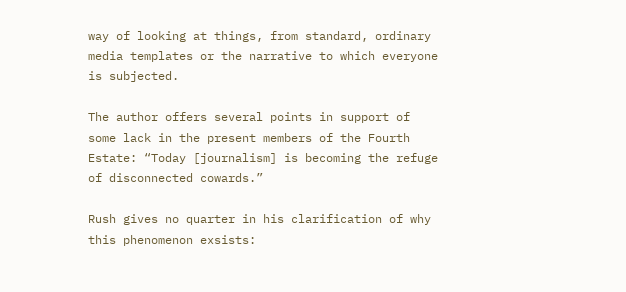way of looking at things, from standard, ordinary media templates or the narrative to which everyone is subjected.

The author offers several points in support of some lack in the present members of the Fourth Estate: “Today [journalism] is becoming the refuge of disconnected cowards.”

Rush gives no quarter in his clarification of why this phenomenon exsists: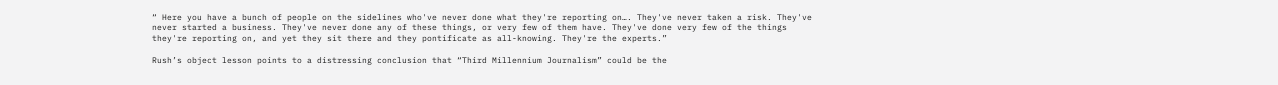“ Here you have a bunch of people on the sidelines who've never done what they're reporting on…. They've never taken a risk. They've never started a business. They've never done any of these things, or very few of them have. They've done very few of the things they're reporting on, and yet they sit there and they pontificate as all-knowing. They're the experts.”

Rush’s object lesson points to a distressing conclusion that “Third Millennium Journalism” could be the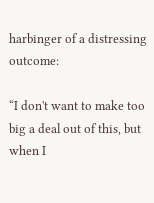harbinger of a distressing outcome:

“I don't want to make too big a deal out of this, but when I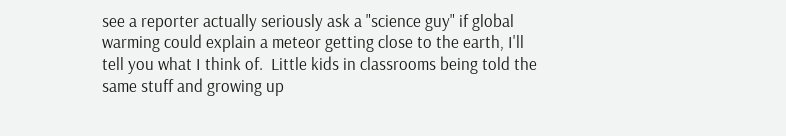see a reporter actually seriously ask a "science guy" if global warming could explain a meteor getting close to the earth, I'll tell you what I think of.  Little kids in classrooms being told the same stuff and growing up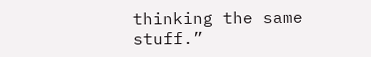thinking the same stuff.”